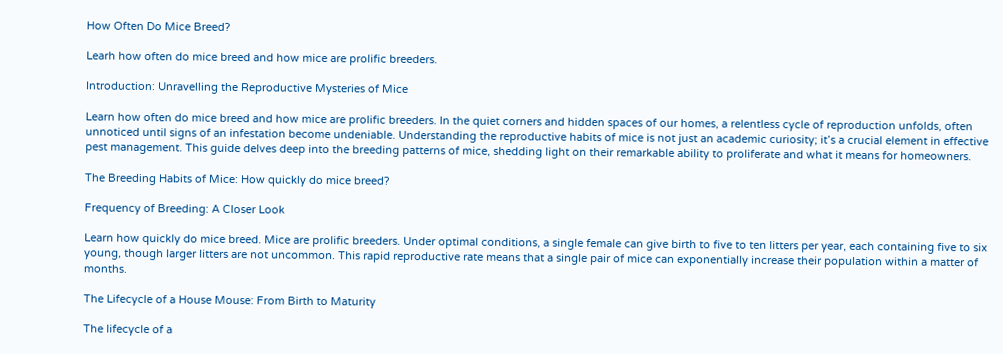How Often Do Mice Breed?

Learh how often do mice breed and how mice are prolific breeders.

Introduction: Unravelling the Reproductive Mysteries of Mice

Learn how often do mice breed and how mice are prolific breeders. In the quiet corners and hidden spaces of our homes, a relentless cycle of reproduction unfolds, often unnoticed until signs of an infestation become undeniable. Understanding the reproductive habits of mice is not just an academic curiosity; it’s a crucial element in effective pest management. This guide delves deep into the breeding patterns of mice, shedding light on their remarkable ability to proliferate and what it means for homeowners.

The Breeding Habits of Mice: How quickly do mice breed?

Frequency of Breeding: A Closer Look

Learn how quickly do mice breed. Mice are prolific breeders. Under optimal conditions, a single female can give birth to five to ten litters per year, each containing five to six young, though larger litters are not uncommon. This rapid reproductive rate means that a single pair of mice can exponentially increase their population within a matter of months.

The Lifecycle of a House Mouse: From Birth to Maturity

The lifecycle of a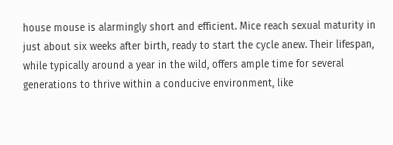house mouse is alarmingly short and efficient. Mice reach sexual maturity in just about six weeks after birth, ready to start the cycle anew. Their lifespan, while typically around a year in the wild, offers ample time for several generations to thrive within a conducive environment, like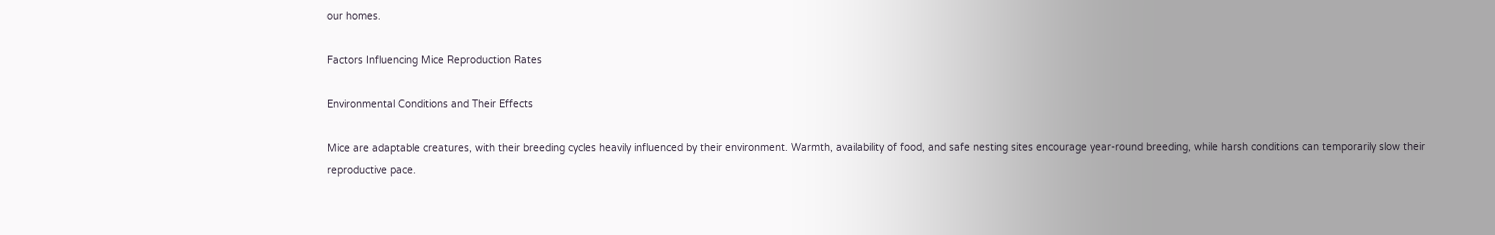our homes.

Factors Influencing Mice Reproduction Rates

Environmental Conditions and Their Effects

Mice are adaptable creatures, with their breeding cycles heavily influenced by their environment. Warmth, availability of food, and safe nesting sites encourage year-round breeding, while harsh conditions can temporarily slow their reproductive pace.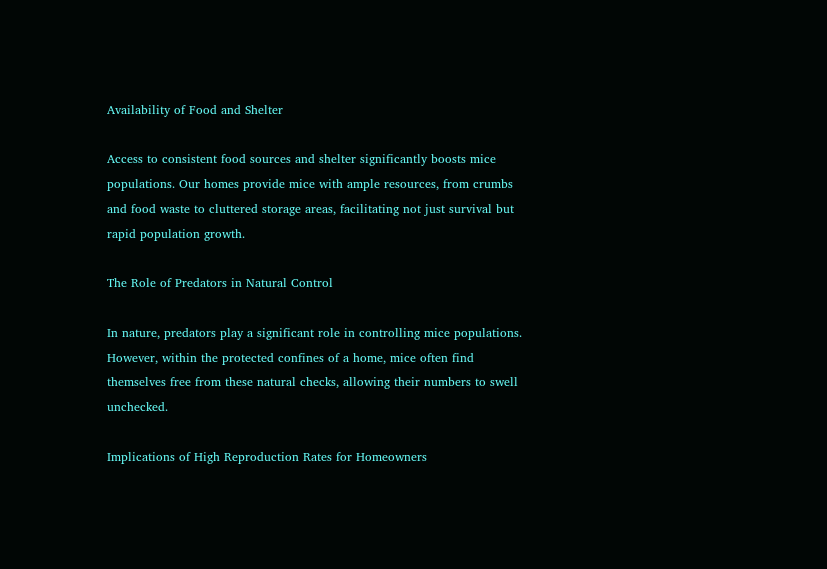Availability of Food and Shelter

Access to consistent food sources and shelter significantly boosts mice populations. Our homes provide mice with ample resources, from crumbs and food waste to cluttered storage areas, facilitating not just survival but rapid population growth.

The Role of Predators in Natural Control

In nature, predators play a significant role in controlling mice populations. However, within the protected confines of a home, mice often find themselves free from these natural checks, allowing their numbers to swell unchecked.

Implications of High Reproduction Rates for Homeowners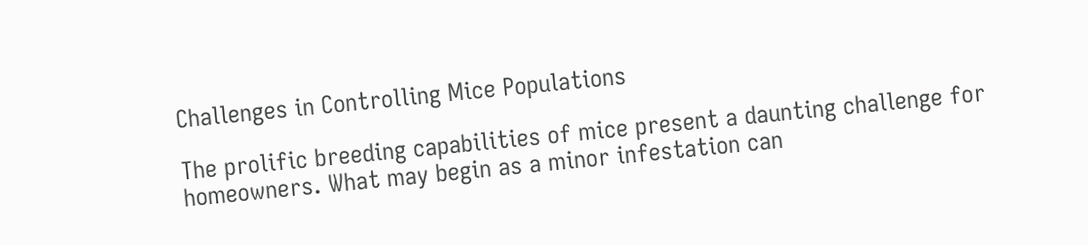Challenges in Controlling Mice Populations

The prolific breeding capabilities of mice present a daunting challenge for homeowners. What may begin as a minor infestation can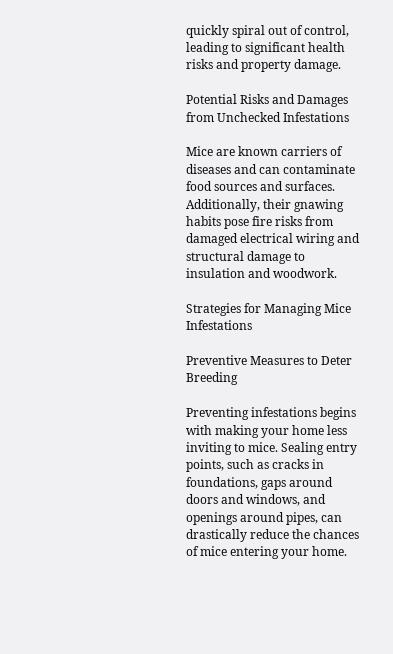quickly spiral out of control, leading to significant health risks and property damage.

Potential Risks and Damages from Unchecked Infestations

Mice are known carriers of diseases and can contaminate food sources and surfaces. Additionally, their gnawing habits pose fire risks from damaged electrical wiring and structural damage to insulation and woodwork.

Strategies for Managing Mice Infestations

Preventive Measures to Deter Breeding

Preventing infestations begins with making your home less inviting to mice. Sealing entry points, such as cracks in foundations, gaps around doors and windows, and openings around pipes, can drastically reduce the chances of mice entering your home.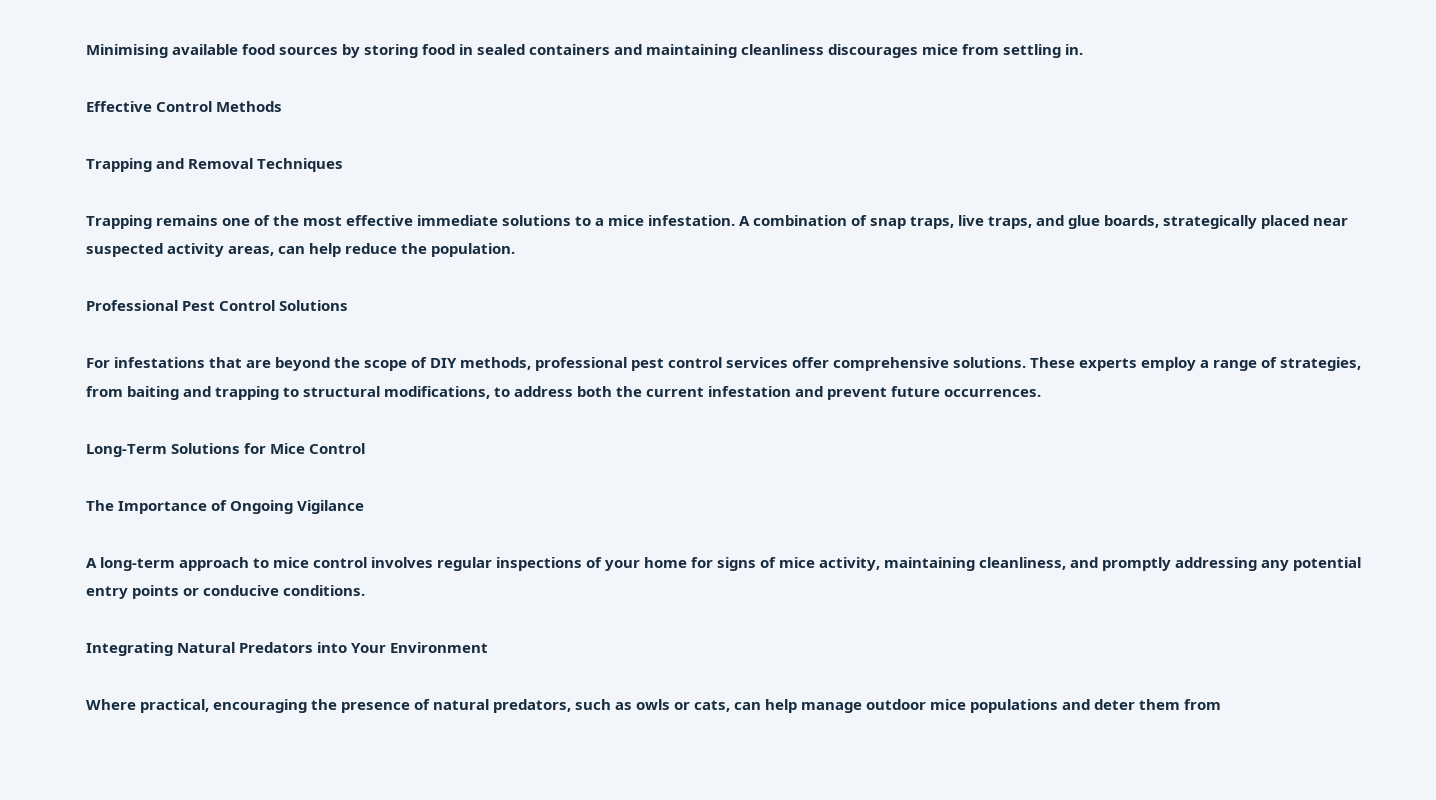Minimising available food sources by storing food in sealed containers and maintaining cleanliness discourages mice from settling in.

Effective Control Methods

Trapping and Removal Techniques

Trapping remains one of the most effective immediate solutions to a mice infestation. A combination of snap traps, live traps, and glue boards, strategically placed near suspected activity areas, can help reduce the population.

Professional Pest Control Solutions

For infestations that are beyond the scope of DIY methods, professional pest control services offer comprehensive solutions. These experts employ a range of strategies, from baiting and trapping to structural modifications, to address both the current infestation and prevent future occurrences.

Long-Term Solutions for Mice Control

The Importance of Ongoing Vigilance

A long-term approach to mice control involves regular inspections of your home for signs of mice activity, maintaining cleanliness, and promptly addressing any potential entry points or conducive conditions.

Integrating Natural Predators into Your Environment

Where practical, encouraging the presence of natural predators, such as owls or cats, can help manage outdoor mice populations and deter them from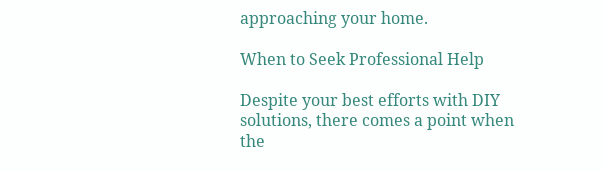approaching your home.

When to Seek Professional Help

Despite your best efforts with DIY solutions, there comes a point when the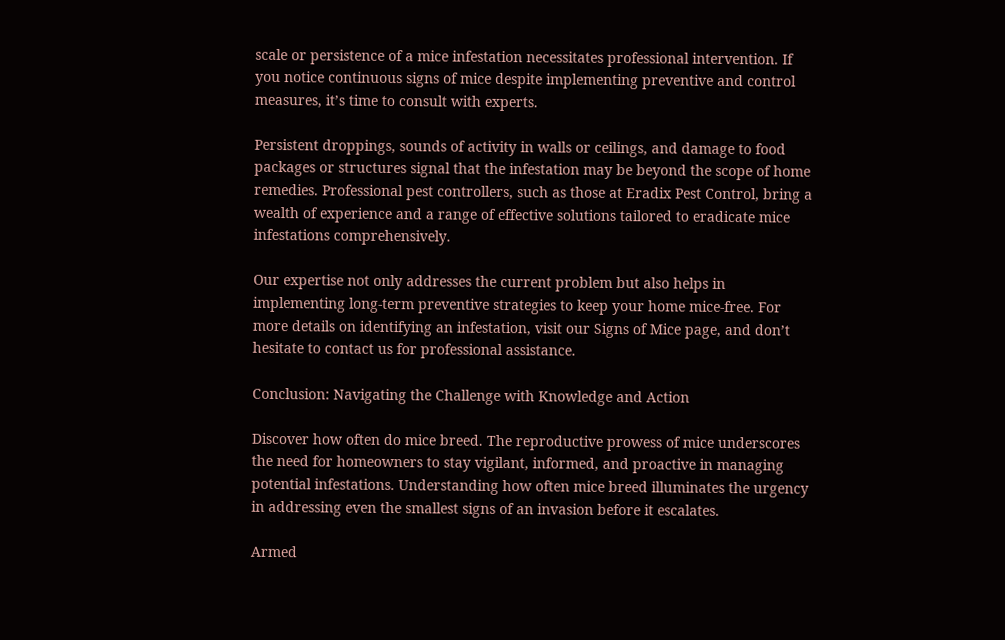scale or persistence of a mice infestation necessitates professional intervention. If you notice continuous signs of mice despite implementing preventive and control measures, it’s time to consult with experts.

Persistent droppings, sounds of activity in walls or ceilings, and damage to food packages or structures signal that the infestation may be beyond the scope of home remedies. Professional pest controllers, such as those at Eradix Pest Control, bring a wealth of experience and a range of effective solutions tailored to eradicate mice infestations comprehensively.

Our expertise not only addresses the current problem but also helps in implementing long-term preventive strategies to keep your home mice-free. For more details on identifying an infestation, visit our Signs of Mice page, and don’t hesitate to contact us for professional assistance.

Conclusion: Navigating the Challenge with Knowledge and Action

Discover how often do mice breed. The reproductive prowess of mice underscores the need for homeowners to stay vigilant, informed, and proactive in managing potential infestations. Understanding how often mice breed illuminates the urgency in addressing even the smallest signs of an invasion before it escalates.

Armed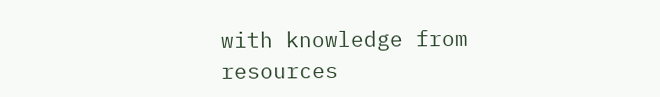with knowledge from resources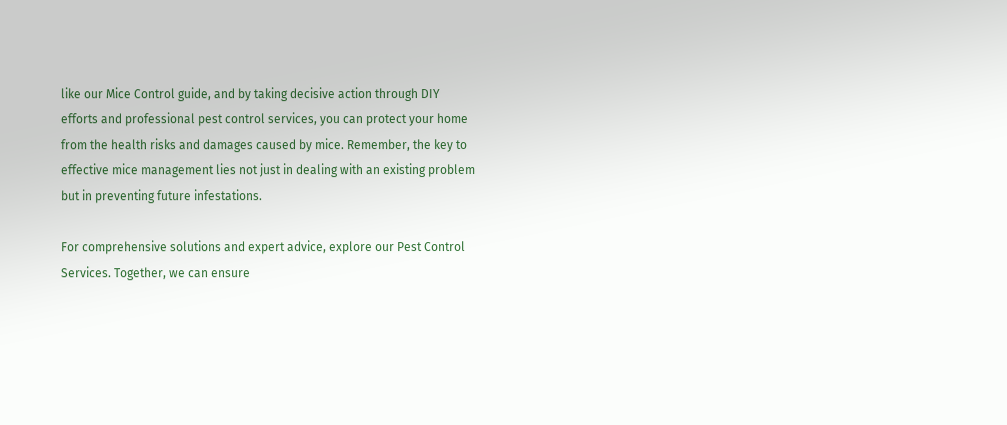like our Mice Control guide, and by taking decisive action through DIY efforts and professional pest control services, you can protect your home from the health risks and damages caused by mice. Remember, the key to effective mice management lies not just in dealing with an existing problem but in preventing future infestations.

For comprehensive solutions and expert advice, explore our Pest Control Services. Together, we can ensure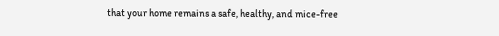that your home remains a safe, healthy, and mice-free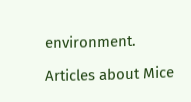environment.

Articles about Mice